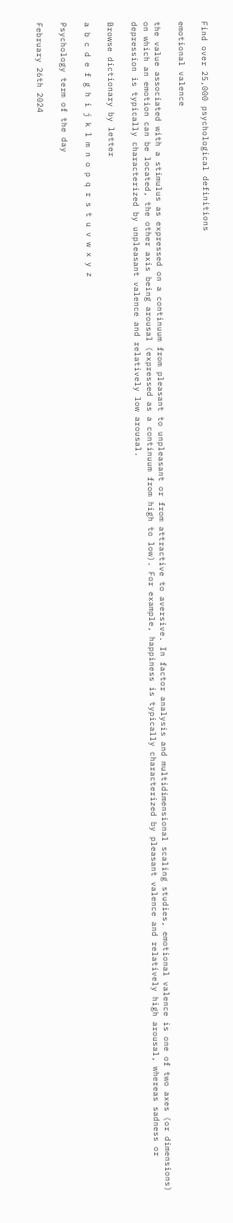Find over 25,000 psychological definitions

emotional valence

the value associated with a stimulus as expressed on a continuum from pleasant to unpleasant or from attractive to aversive. In factor analysis and multidimensional scaling studies, emotional valence is one of two axes (or dimensions) on which an emotion can be located, the other axis being arousal (expressed as a continuum from high to low). For example, happiness is typically characterized by pleasant valence and relatively high arousal, whereas sadness or depression is typically characterized by unpleasant valence and relatively low arousal.

Browse dictionary by letter

a b c d e f g h i j k l m n o p q r s t u v w x y z

Psychology term of the day

February 26th 2024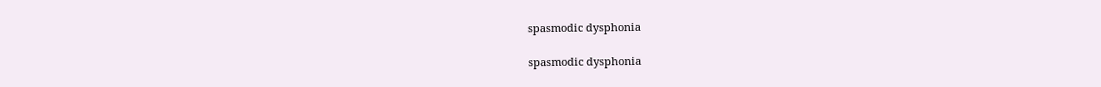spasmodic dysphonia

spasmodic dysphonia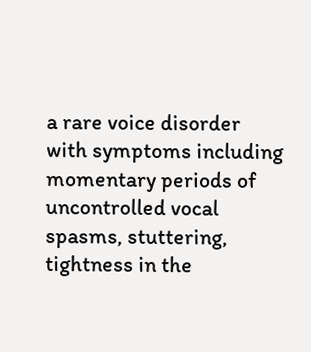a rare voice disorder with symptoms including momentary periods of uncontrolled vocal spasms, stuttering, tightness in the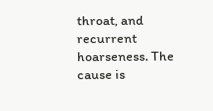throat, and recurrent hoarseness. The cause is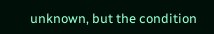unknown, but the condition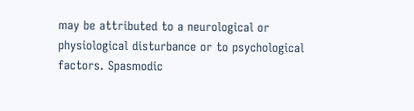may be attributed to a neurological or physiological disturbance or to psychological factors. Spasmodic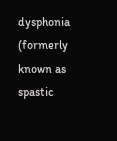dysphonia (formerly known as spastic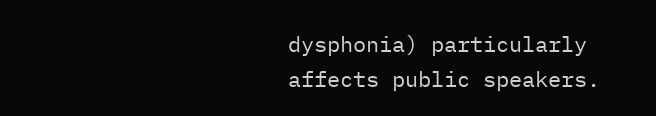dysphonia) particularly affects public speakers.